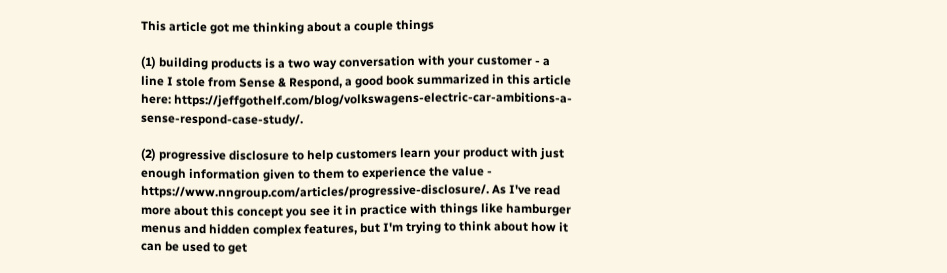This article got me thinking about a couple things

(1) building products is a two way conversation with your customer - a line I stole from Sense & Respond, a good book summarized in this article here: https://jeffgothelf.com/blog/volkswagens-electric-car-ambitions-a-sense-respond-case-study/.

(2) progressive disclosure to help customers learn your product with just enough information given to them to experience the value - https://www.nngroup.com/articles/progressive-disclosure/. As I've read more about this concept you see it in practice with things like hamburger menus and hidden complex features, but I'm trying to think about how it can be used to get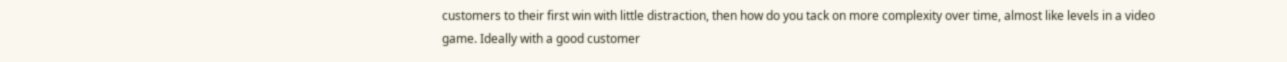customers to their first win with little distraction, then how do you tack on more complexity over time, almost like levels in a video game. Ideally with a good customer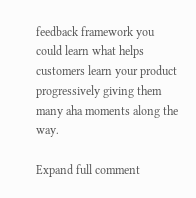feedback framework you could learn what helps customers learn your product progressively giving them many aha moments along the way.

Expand full comment